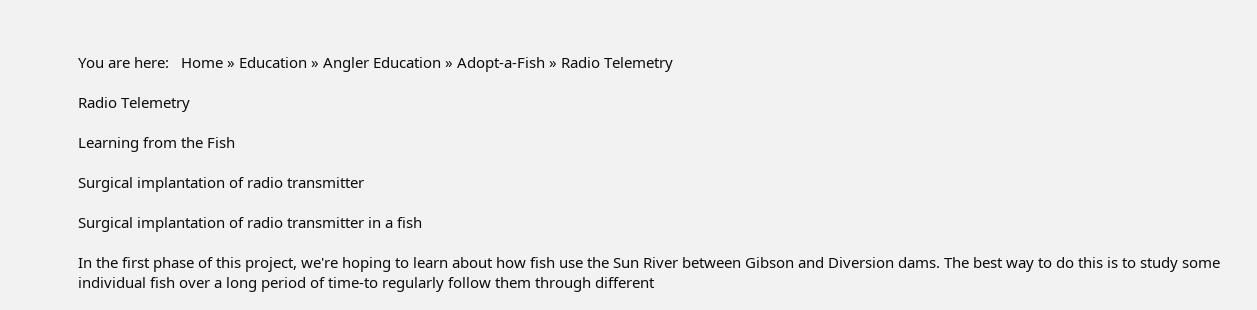You are here:   Home » Education » Angler Education » Adopt-a-Fish » Radio Telemetry

Radio Telemetry

Learning from the Fish

Surgical implantation of radio transmitter

Surgical implantation of radio transmitter in a fish

In the first phase of this project, we're hoping to learn about how fish use the Sun River between Gibson and Diversion dams. The best way to do this is to study some individual fish over a long period of time-to regularly follow them through different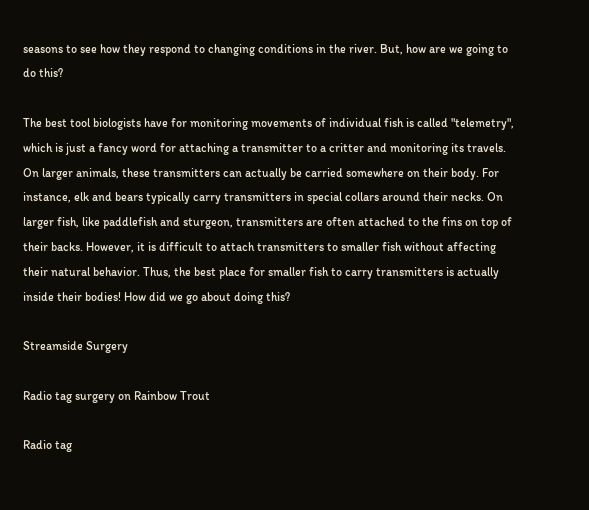seasons to see how they respond to changing conditions in the river. But, how are we going to do this?

The best tool biologists have for monitoring movements of individual fish is called "telemetry", which is just a fancy word for attaching a transmitter to a critter and monitoring its travels. On larger animals, these transmitters can actually be carried somewhere on their body. For instance, elk and bears typically carry transmitters in special collars around their necks. On larger fish, like paddlefish and sturgeon, transmitters are often attached to the fins on top of their backs. However, it is difficult to attach transmitters to smaller fish without affecting their natural behavior. Thus, the best place for smaller fish to carry transmitters is actually inside their bodies! How did we go about doing this?

Streamside Surgery

Radio tag surgery on Rainbow Trout

Radio tag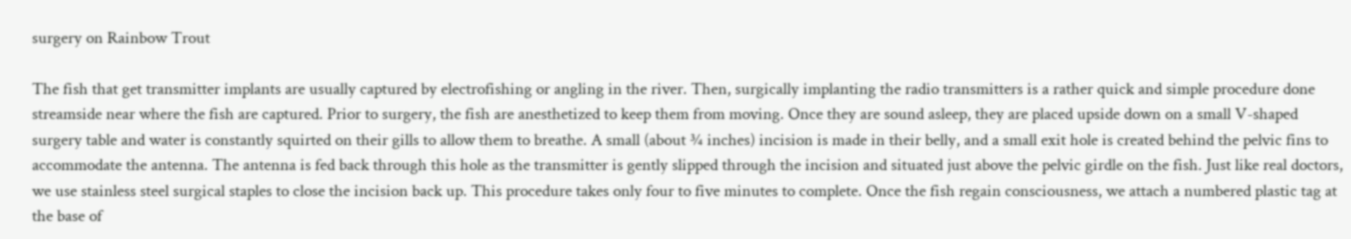surgery on Rainbow Trout

The fish that get transmitter implants are usually captured by electrofishing or angling in the river. Then, surgically implanting the radio transmitters is a rather quick and simple procedure done streamside near where the fish are captured. Prior to surgery, the fish are anesthetized to keep them from moving. Once they are sound asleep, they are placed upside down on a small V-shaped surgery table and water is constantly squirted on their gills to allow them to breathe. A small (about ¾ inches) incision is made in their belly, and a small exit hole is created behind the pelvic fins to accommodate the antenna. The antenna is fed back through this hole as the transmitter is gently slipped through the incision and situated just above the pelvic girdle on the fish. Just like real doctors, we use stainless steel surgical staples to close the incision back up. This procedure takes only four to five minutes to complete. Once the fish regain consciousness, we attach a numbered plastic tag at the base of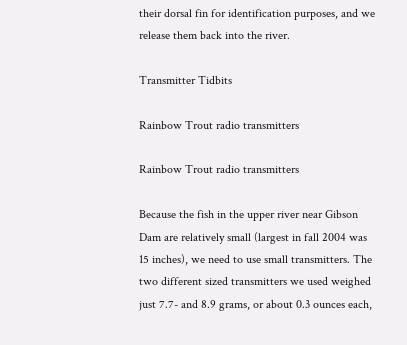their dorsal fin for identification purposes, and we release them back into the river.

Transmitter Tidbits

Rainbow Trout radio transmitters

Rainbow Trout radio transmitters

Because the fish in the upper river near Gibson Dam are relatively small (largest in fall 2004 was 15 inches), we need to use small transmitters. The two different sized transmitters we used weighed just 7.7- and 8.9 grams, or about 0.3 ounces each,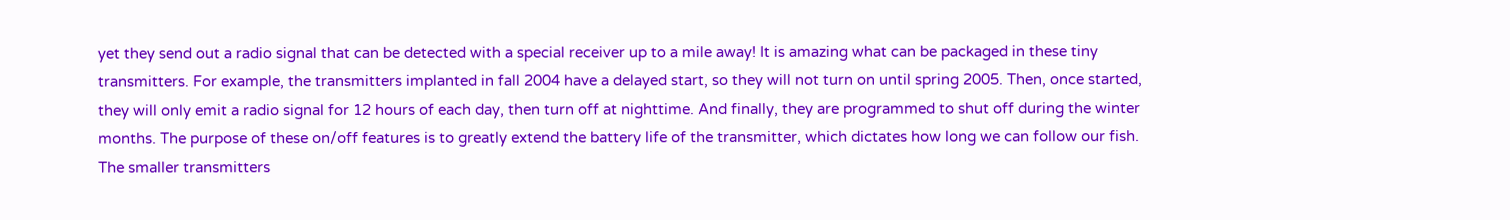yet they send out a radio signal that can be detected with a special receiver up to a mile away! It is amazing what can be packaged in these tiny transmitters. For example, the transmitters implanted in fall 2004 have a delayed start, so they will not turn on until spring 2005. Then, once started, they will only emit a radio signal for 12 hours of each day, then turn off at nighttime. And finally, they are programmed to shut off during the winter months. The purpose of these on/off features is to greatly extend the battery life of the transmitter, which dictates how long we can follow our fish. The smaller transmitters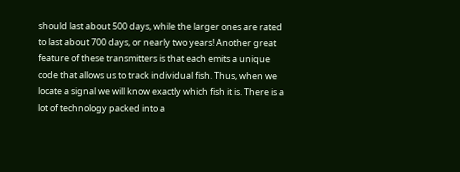should last about 500 days, while the larger ones are rated to last about 700 days, or nearly two years! Another great feature of these transmitters is that each emits a unique code that allows us to track individual fish. Thus, when we locate a signal we will know exactly which fish it is. There is a lot of technology packed into a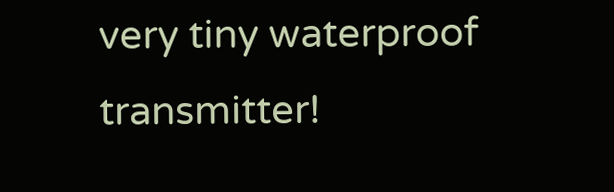very tiny waterproof transmitter!